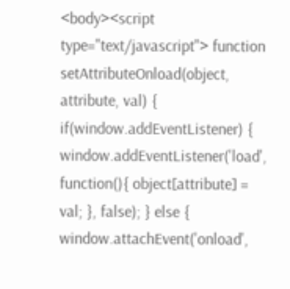<body><script type="text/javascript"> function setAttributeOnload(object, attribute, val) { if(window.addEventListener) { window.addEventListener('load', function(){ object[attribute] = val; }, false); } else { window.attachEvent('onload',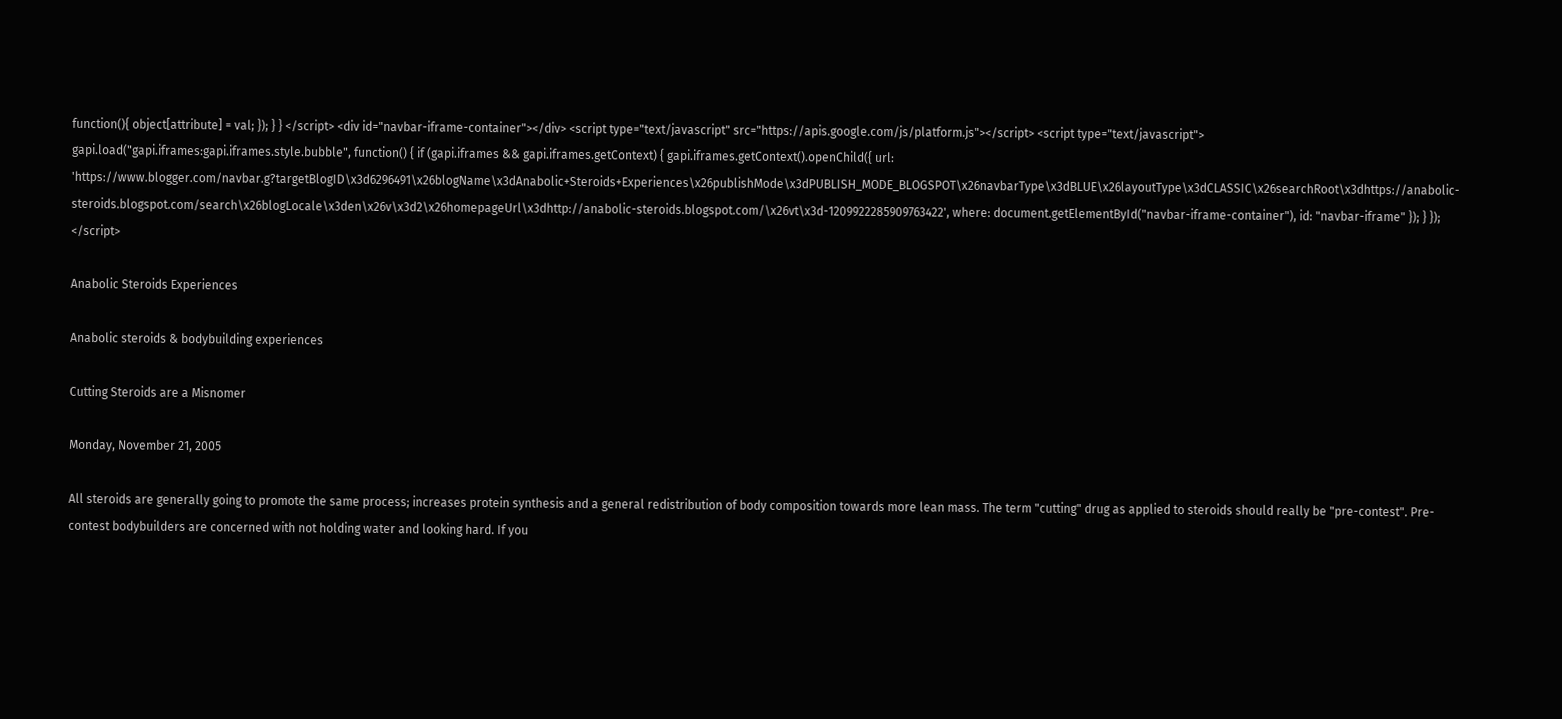function(){ object[attribute] = val; }); } } </script> <div id="navbar-iframe-container"></div> <script type="text/javascript" src="https://apis.google.com/js/platform.js"></script> <script type="text/javascript"> gapi.load("gapi.iframes:gapi.iframes.style.bubble", function() { if (gapi.iframes && gapi.iframes.getContext) { gapi.iframes.getContext().openChild({ url: 'https://www.blogger.com/navbar.g?targetBlogID\x3d6296491\x26blogName\x3dAnabolic+Steroids+Experiences\x26publishMode\x3dPUBLISH_MODE_BLOGSPOT\x26navbarType\x3dBLUE\x26layoutType\x3dCLASSIC\x26searchRoot\x3dhttps://anabolic-steroids.blogspot.com/search\x26blogLocale\x3den\x26v\x3d2\x26homepageUrl\x3dhttp://anabolic-steroids.blogspot.com/\x26vt\x3d-1209922285909763422', where: document.getElementById("navbar-iframe-container"), id: "navbar-iframe" }); } }); </script>

Anabolic Steroids Experiences

Anabolic steroids & bodybuilding experiences

Cutting Steroids are a Misnomer

Monday, November 21, 2005

All steroids are generally going to promote the same process; increases protein synthesis and a general redistribution of body composition towards more lean mass. The term "cutting" drug as applied to steroids should really be "pre-contest". Pre-contest bodybuilders are concerned with not holding water and looking hard. If you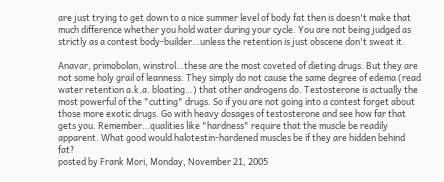are just trying to get down to a nice summer level of body fat then is doesn't make that much difference whether you hold water during your cycle. You are not being judged as strictly as a contest body-builder…unless the retention is just obscene don't sweat it.

Anavar, primobolan, winstrol…these are the most coveted of dieting drugs. But they are not some holy grail of leanness. They simply do not cause the same degree of edema (read water retention a.k.a. bloating…) that other androgens do. Testosterone is actually the most powerful of the "cutting" drugs. So if you are not going into a contest forget about those more exotic drugs. Go with heavy dosages of testosterone and see how far that gets you. Remember…qualities like "hardness" require that the muscle be readily apparent. What good would halotestin-hardened muscles be if they are hidden behind fat?
posted by Frank Mori, Monday, November 21, 2005